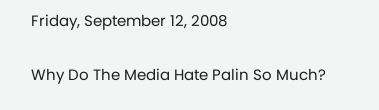Friday, September 12, 2008

Why Do The Media Hate Palin So Much?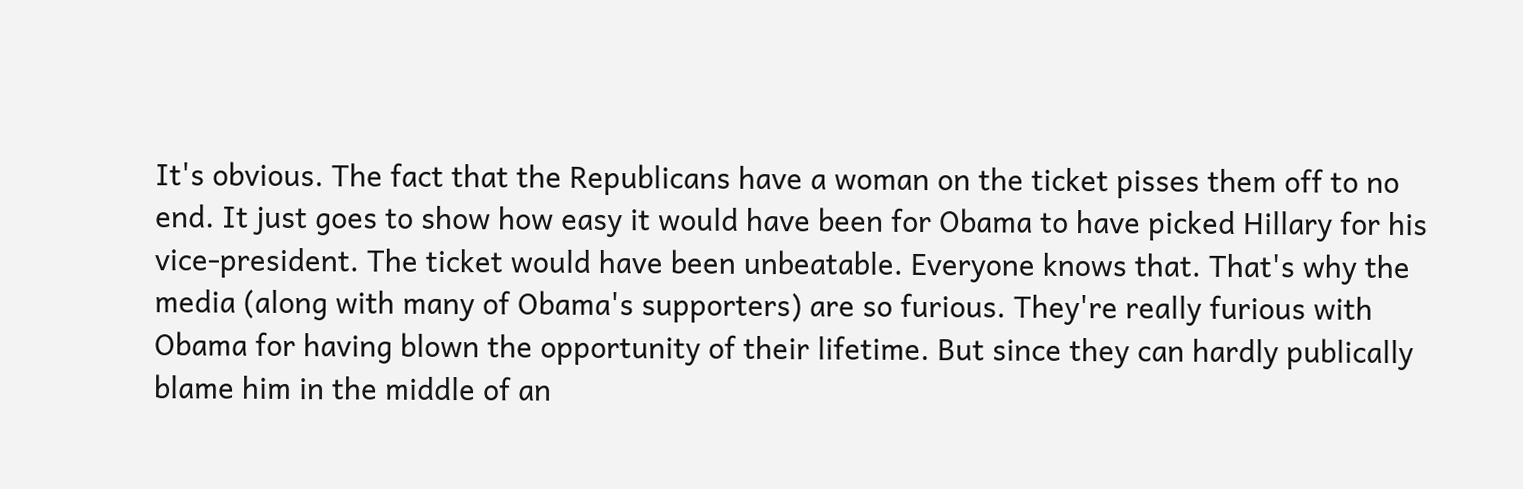It's obvious. The fact that the Republicans have a woman on the ticket pisses them off to no end. It just goes to show how easy it would have been for Obama to have picked Hillary for his vice-president. The ticket would have been unbeatable. Everyone knows that. That's why the media (along with many of Obama's supporters) are so furious. They're really furious with Obama for having blown the opportunity of their lifetime. But since they can hardly publically blame him in the middle of an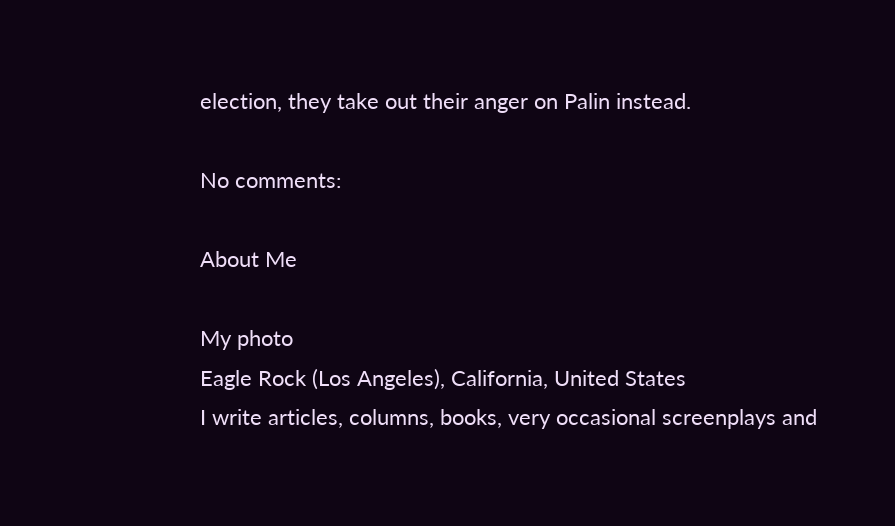election, they take out their anger on Palin instead.

No comments:

About Me

My photo
Eagle Rock (Los Angeles), California, United States
I write articles, columns, books, very occasional screenplays and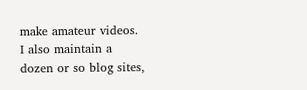make amateur videos. I also maintain a dozen or so blog sites,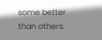some better than others.